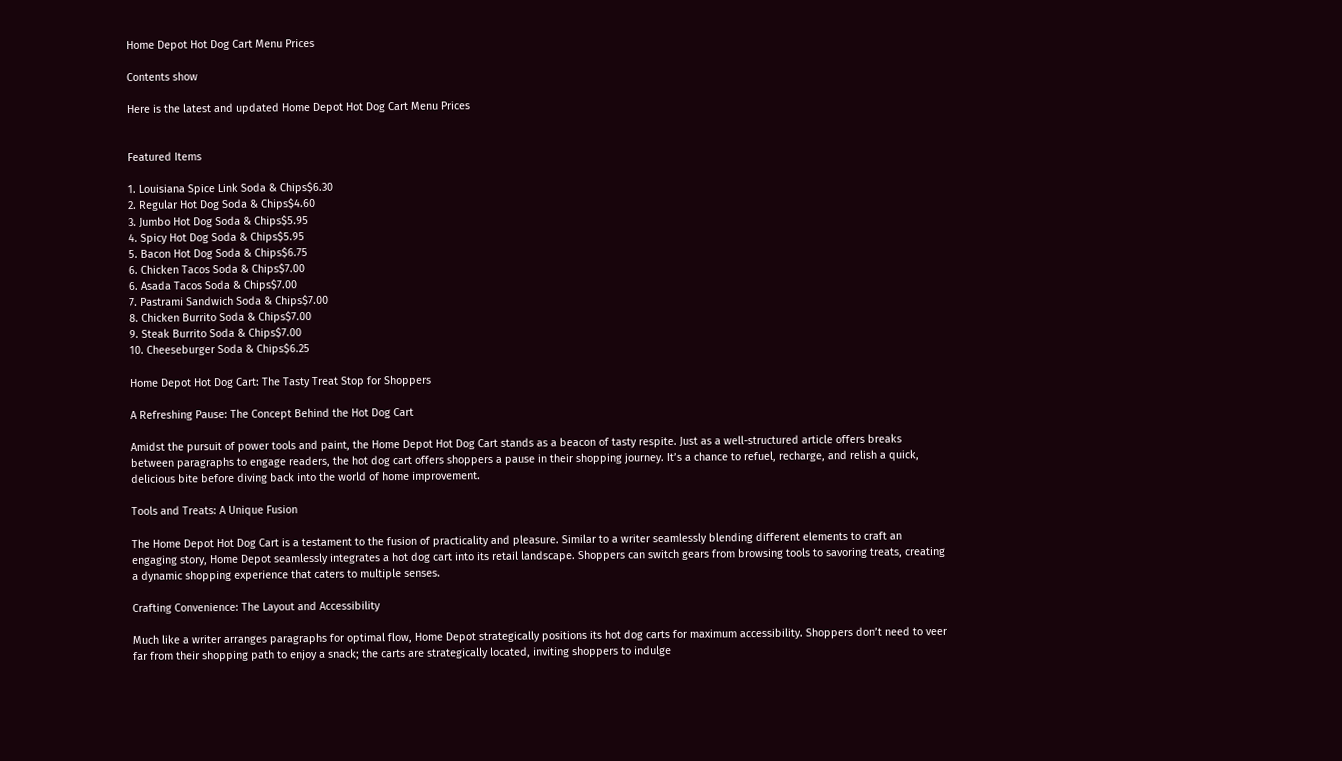Home Depot Hot Dog Cart Menu Prices

Contents show

Here is the latest and updated Home Depot Hot Dog Cart Menu Prices


Featured Items

1. Louisiana Spice Link Soda & Chips$6.30
2. Regular Hot Dog Soda & Chips$4.60
3. Jumbo Hot Dog Soda & Chips$5.95
4. Spicy Hot Dog Soda & Chips$5.95
5. Bacon Hot Dog Soda & Chips$6.75
6. Chicken Tacos Soda & Chips$7.00
6. Asada Tacos Soda & Chips$7.00
7. Pastrami Sandwich Soda & Chips$7.00
8. Chicken Burrito Soda & Chips$7.00
9. Steak Burrito Soda & Chips$7.00
10. Cheeseburger Soda & Chips$6.25

Home Depot Hot Dog Cart: The Tasty Treat Stop for Shoppers

A Refreshing Pause: The Concept Behind the Hot Dog Cart

Amidst the pursuit of power tools and paint, the Home Depot Hot Dog Cart stands as a beacon of tasty respite. Just as a well-structured article offers breaks between paragraphs to engage readers, the hot dog cart offers shoppers a pause in their shopping journey. It’s a chance to refuel, recharge, and relish a quick, delicious bite before diving back into the world of home improvement.

Tools and Treats: A Unique Fusion

The Home Depot Hot Dog Cart is a testament to the fusion of practicality and pleasure. Similar to a writer seamlessly blending different elements to craft an engaging story, Home Depot seamlessly integrates a hot dog cart into its retail landscape. Shoppers can switch gears from browsing tools to savoring treats, creating a dynamic shopping experience that caters to multiple senses.

Crafting Convenience: The Layout and Accessibility

Much like a writer arranges paragraphs for optimal flow, Home Depot strategically positions its hot dog carts for maximum accessibility. Shoppers don’t need to veer far from their shopping path to enjoy a snack; the carts are strategically located, inviting shoppers to indulge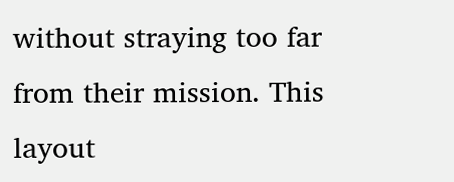without straying too far from their mission. This layout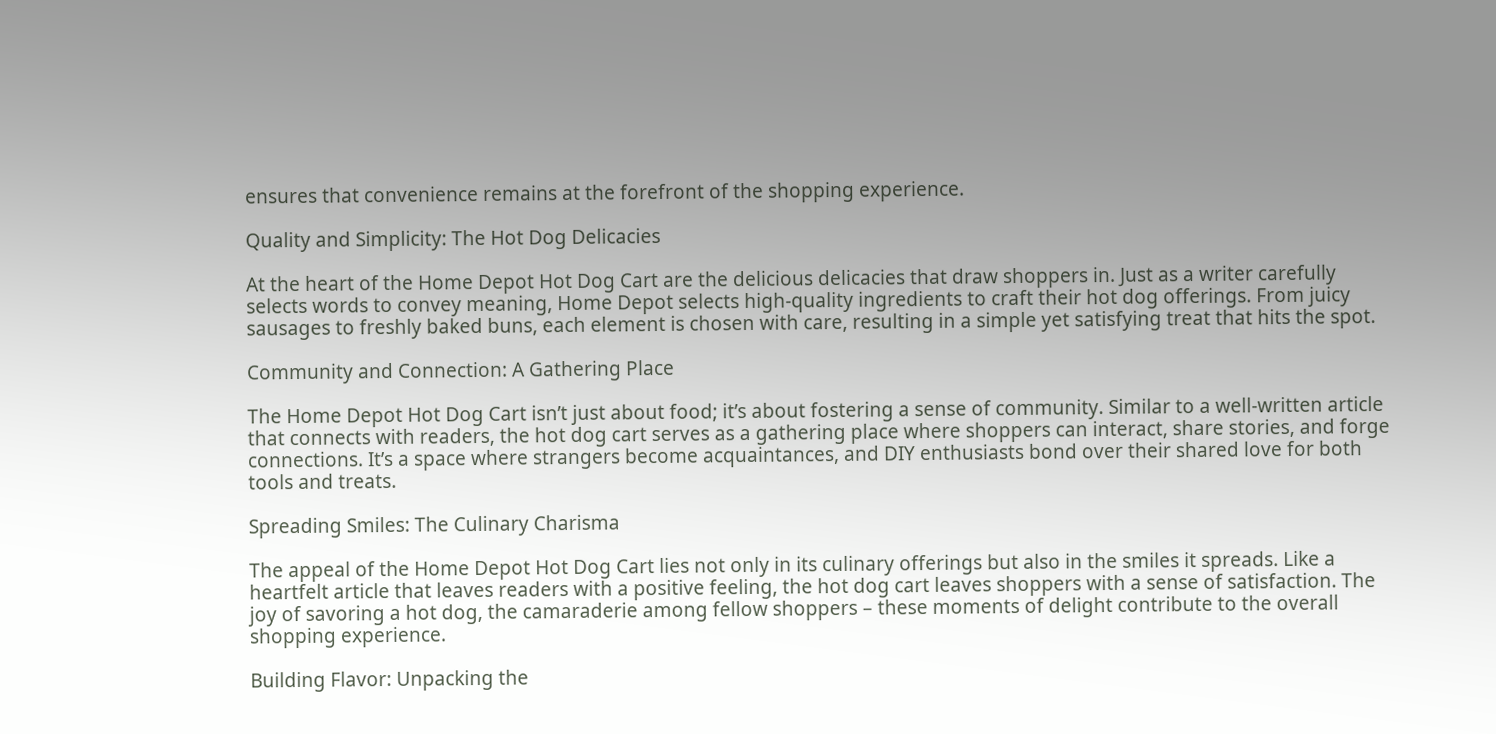ensures that convenience remains at the forefront of the shopping experience.

Quality and Simplicity: The Hot Dog Delicacies

At the heart of the Home Depot Hot Dog Cart are the delicious delicacies that draw shoppers in. Just as a writer carefully selects words to convey meaning, Home Depot selects high-quality ingredients to craft their hot dog offerings. From juicy sausages to freshly baked buns, each element is chosen with care, resulting in a simple yet satisfying treat that hits the spot.

Community and Connection: A Gathering Place

The Home Depot Hot Dog Cart isn’t just about food; it’s about fostering a sense of community. Similar to a well-written article that connects with readers, the hot dog cart serves as a gathering place where shoppers can interact, share stories, and forge connections. It’s a space where strangers become acquaintances, and DIY enthusiasts bond over their shared love for both tools and treats.

Spreading Smiles: The Culinary Charisma

The appeal of the Home Depot Hot Dog Cart lies not only in its culinary offerings but also in the smiles it spreads. Like a heartfelt article that leaves readers with a positive feeling, the hot dog cart leaves shoppers with a sense of satisfaction. The joy of savoring a hot dog, the camaraderie among fellow shoppers – these moments of delight contribute to the overall shopping experience.

Building Flavor: Unpacking the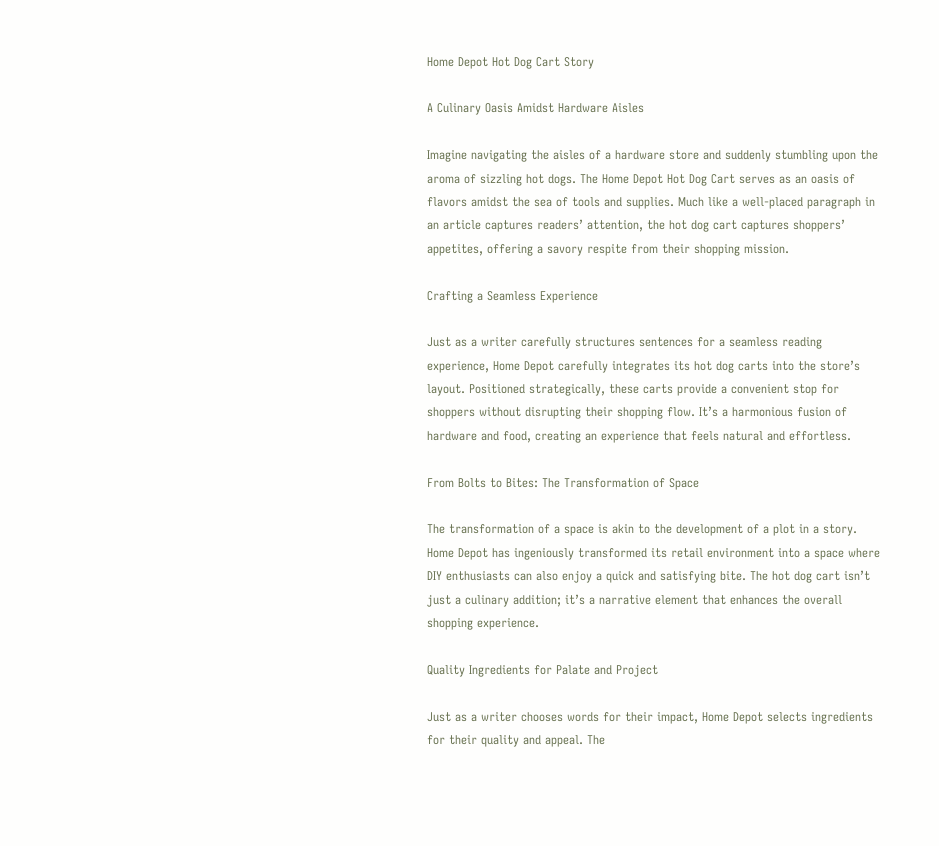Home Depot Hot Dog Cart Story

A Culinary Oasis Amidst Hardware Aisles

Imagine navigating the aisles of a hardware store and suddenly stumbling upon the aroma of sizzling hot dogs. The Home Depot Hot Dog Cart serves as an oasis of flavors amidst the sea of tools and supplies. Much like a well-placed paragraph in an article captures readers’ attention, the hot dog cart captures shoppers’ appetites, offering a savory respite from their shopping mission.

Crafting a Seamless Experience

Just as a writer carefully structures sentences for a seamless reading experience, Home Depot carefully integrates its hot dog carts into the store’s layout. Positioned strategically, these carts provide a convenient stop for shoppers without disrupting their shopping flow. It’s a harmonious fusion of hardware and food, creating an experience that feels natural and effortless.

From Bolts to Bites: The Transformation of Space

The transformation of a space is akin to the development of a plot in a story. Home Depot has ingeniously transformed its retail environment into a space where DIY enthusiasts can also enjoy a quick and satisfying bite. The hot dog cart isn’t just a culinary addition; it’s a narrative element that enhances the overall shopping experience.

Quality Ingredients for Palate and Project

Just as a writer chooses words for their impact, Home Depot selects ingredients for their quality and appeal. The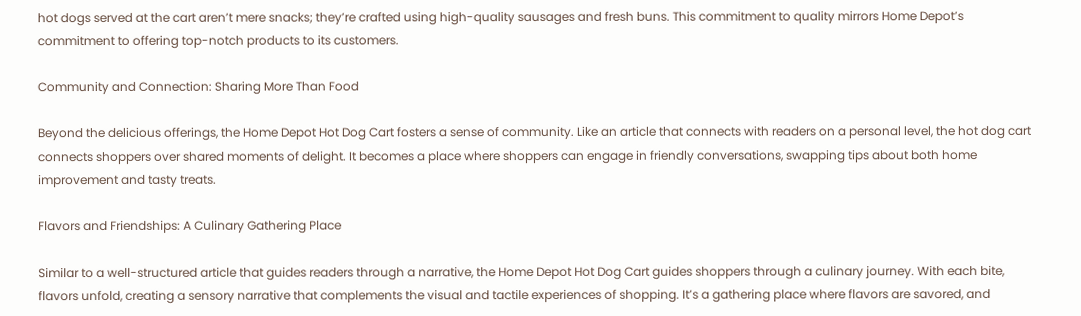hot dogs served at the cart aren’t mere snacks; they’re crafted using high-quality sausages and fresh buns. This commitment to quality mirrors Home Depot’s commitment to offering top-notch products to its customers.

Community and Connection: Sharing More Than Food

Beyond the delicious offerings, the Home Depot Hot Dog Cart fosters a sense of community. Like an article that connects with readers on a personal level, the hot dog cart connects shoppers over shared moments of delight. It becomes a place where shoppers can engage in friendly conversations, swapping tips about both home improvement and tasty treats.

Flavors and Friendships: A Culinary Gathering Place

Similar to a well-structured article that guides readers through a narrative, the Home Depot Hot Dog Cart guides shoppers through a culinary journey. With each bite, flavors unfold, creating a sensory narrative that complements the visual and tactile experiences of shopping. It’s a gathering place where flavors are savored, and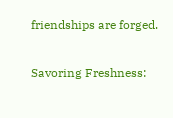friendships are forged.

Savoring Freshness: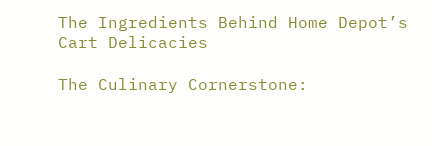The Ingredients Behind Home Depot’s Cart Delicacies

The Culinary Cornerstone: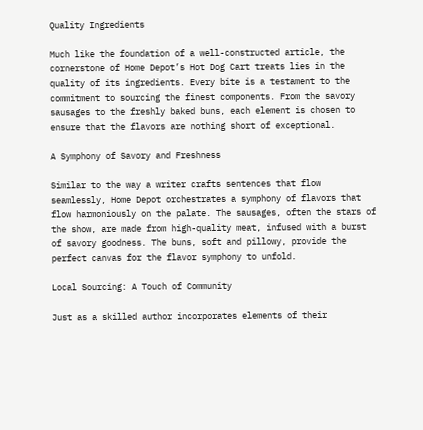Quality Ingredients

Much like the foundation of a well-constructed article, the cornerstone of Home Depot’s Hot Dog Cart treats lies in the quality of its ingredients. Every bite is a testament to the commitment to sourcing the finest components. From the savory sausages to the freshly baked buns, each element is chosen to ensure that the flavors are nothing short of exceptional.

A Symphony of Savory and Freshness

Similar to the way a writer crafts sentences that flow seamlessly, Home Depot orchestrates a symphony of flavors that flow harmoniously on the palate. The sausages, often the stars of the show, are made from high-quality meat, infused with a burst of savory goodness. The buns, soft and pillowy, provide the perfect canvas for the flavor symphony to unfold.

Local Sourcing: A Touch of Community

Just as a skilled author incorporates elements of their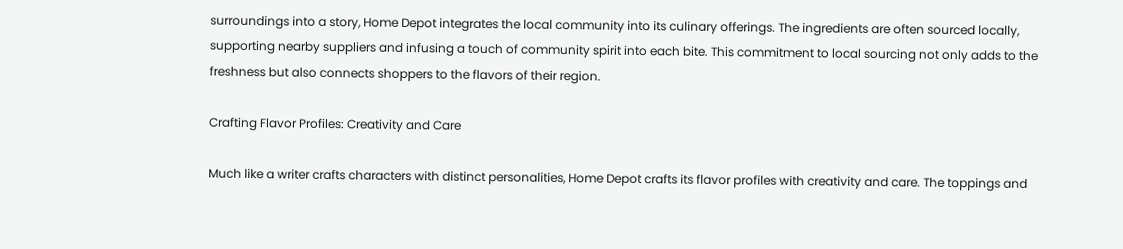surroundings into a story, Home Depot integrates the local community into its culinary offerings. The ingredients are often sourced locally, supporting nearby suppliers and infusing a touch of community spirit into each bite. This commitment to local sourcing not only adds to the freshness but also connects shoppers to the flavors of their region.

Crafting Flavor Profiles: Creativity and Care

Much like a writer crafts characters with distinct personalities, Home Depot crafts its flavor profiles with creativity and care. The toppings and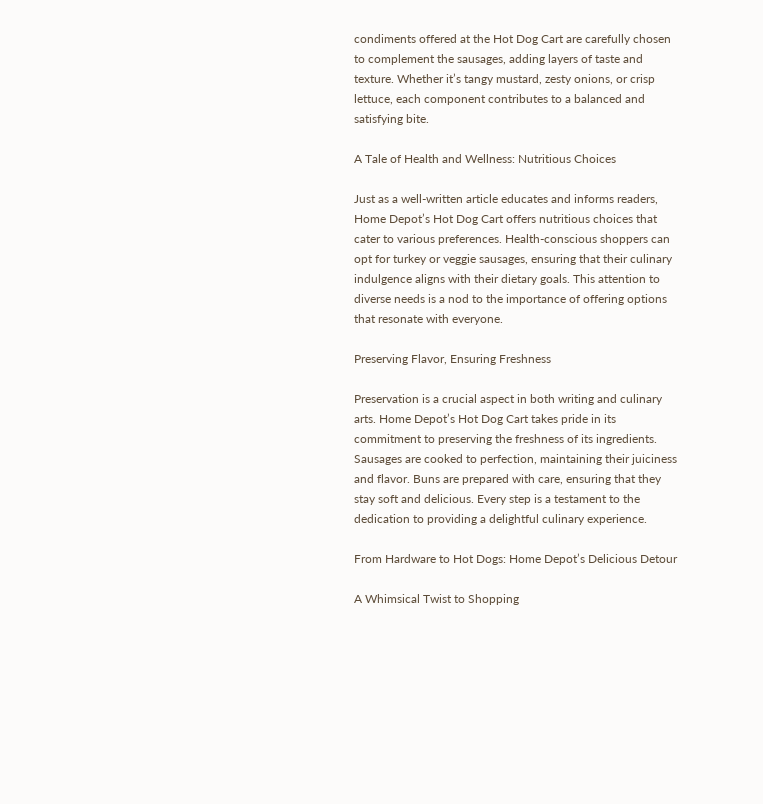condiments offered at the Hot Dog Cart are carefully chosen to complement the sausages, adding layers of taste and texture. Whether it’s tangy mustard, zesty onions, or crisp lettuce, each component contributes to a balanced and satisfying bite.

A Tale of Health and Wellness: Nutritious Choices

Just as a well-written article educates and informs readers, Home Depot’s Hot Dog Cart offers nutritious choices that cater to various preferences. Health-conscious shoppers can opt for turkey or veggie sausages, ensuring that their culinary indulgence aligns with their dietary goals. This attention to diverse needs is a nod to the importance of offering options that resonate with everyone.

Preserving Flavor, Ensuring Freshness

Preservation is a crucial aspect in both writing and culinary arts. Home Depot’s Hot Dog Cart takes pride in its commitment to preserving the freshness of its ingredients. Sausages are cooked to perfection, maintaining their juiciness and flavor. Buns are prepared with care, ensuring that they stay soft and delicious. Every step is a testament to the dedication to providing a delightful culinary experience.

From Hardware to Hot Dogs: Home Depot’s Delicious Detour

A Whimsical Twist to Shopping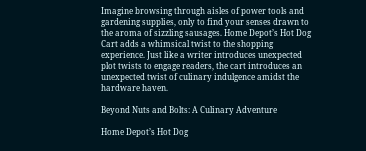Imagine browsing through aisles of power tools and gardening supplies, only to find your senses drawn to the aroma of sizzling sausages. Home Depot’s Hot Dog Cart adds a whimsical twist to the shopping experience. Just like a writer introduces unexpected plot twists to engage readers, the cart introduces an unexpected twist of culinary indulgence amidst the hardware haven.

Beyond Nuts and Bolts: A Culinary Adventure

Home Depot’s Hot Dog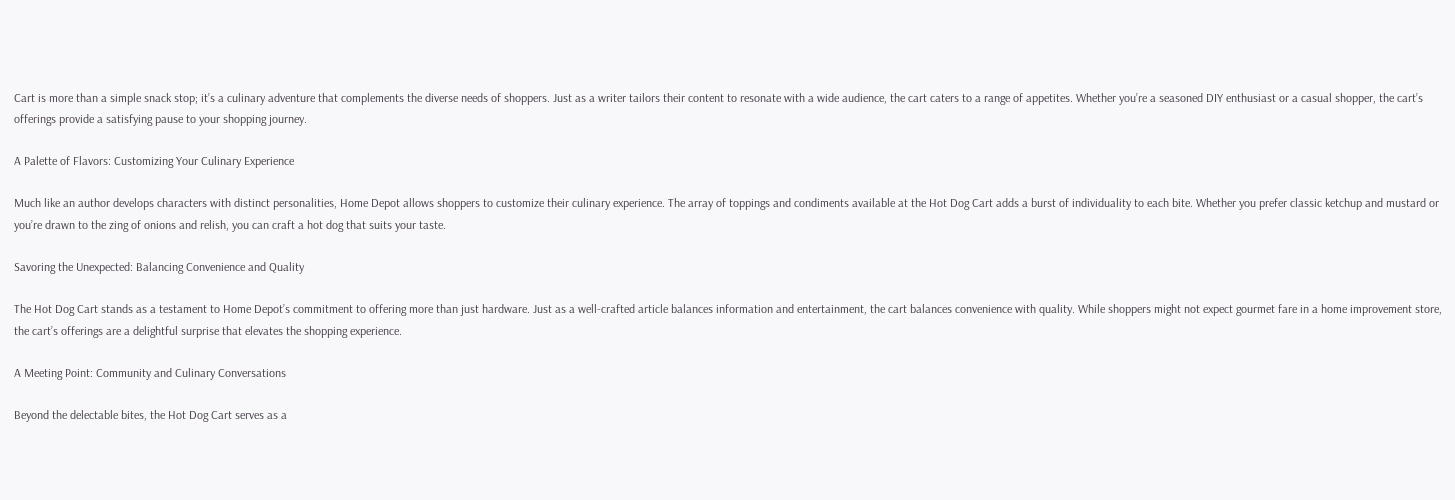Cart is more than a simple snack stop; it’s a culinary adventure that complements the diverse needs of shoppers. Just as a writer tailors their content to resonate with a wide audience, the cart caters to a range of appetites. Whether you’re a seasoned DIY enthusiast or a casual shopper, the cart’s offerings provide a satisfying pause to your shopping journey.

A Palette of Flavors: Customizing Your Culinary Experience

Much like an author develops characters with distinct personalities, Home Depot allows shoppers to customize their culinary experience. The array of toppings and condiments available at the Hot Dog Cart adds a burst of individuality to each bite. Whether you prefer classic ketchup and mustard or you’re drawn to the zing of onions and relish, you can craft a hot dog that suits your taste.

Savoring the Unexpected: Balancing Convenience and Quality

The Hot Dog Cart stands as a testament to Home Depot’s commitment to offering more than just hardware. Just as a well-crafted article balances information and entertainment, the cart balances convenience with quality. While shoppers might not expect gourmet fare in a home improvement store, the cart’s offerings are a delightful surprise that elevates the shopping experience.

A Meeting Point: Community and Culinary Conversations

Beyond the delectable bites, the Hot Dog Cart serves as a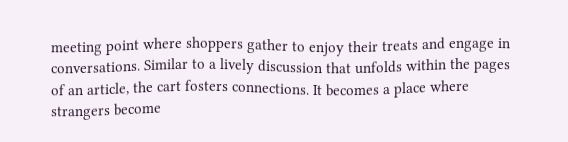meeting point where shoppers gather to enjoy their treats and engage in conversations. Similar to a lively discussion that unfolds within the pages of an article, the cart fosters connections. It becomes a place where strangers become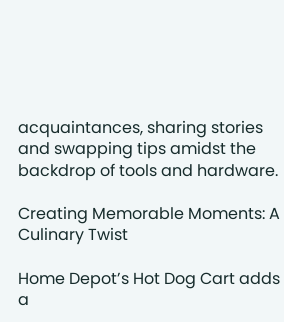acquaintances, sharing stories and swapping tips amidst the backdrop of tools and hardware.

Creating Memorable Moments: A Culinary Twist

Home Depot’s Hot Dog Cart adds a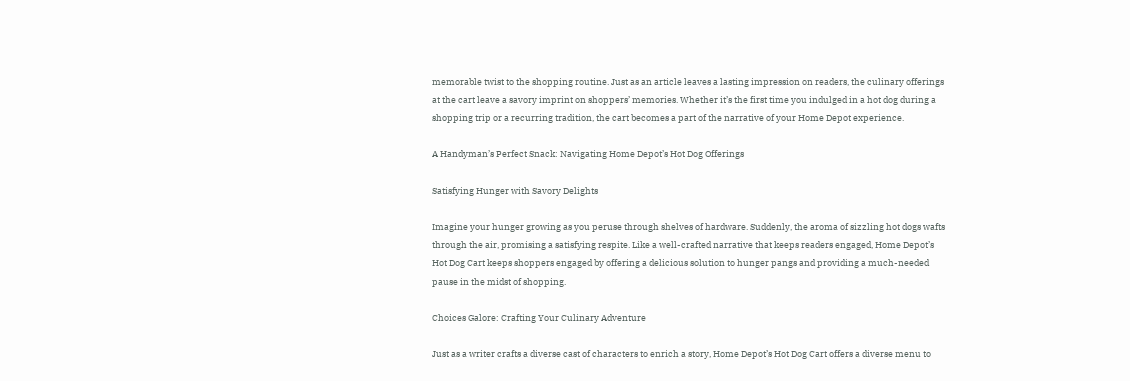memorable twist to the shopping routine. Just as an article leaves a lasting impression on readers, the culinary offerings at the cart leave a savory imprint on shoppers’ memories. Whether it’s the first time you indulged in a hot dog during a shopping trip or a recurring tradition, the cart becomes a part of the narrative of your Home Depot experience.

A Handyman’s Perfect Snack: Navigating Home Depot’s Hot Dog Offerings

Satisfying Hunger with Savory Delights

Imagine your hunger growing as you peruse through shelves of hardware. Suddenly, the aroma of sizzling hot dogs wafts through the air, promising a satisfying respite. Like a well-crafted narrative that keeps readers engaged, Home Depot’s Hot Dog Cart keeps shoppers engaged by offering a delicious solution to hunger pangs and providing a much-needed pause in the midst of shopping.

Choices Galore: Crafting Your Culinary Adventure

Just as a writer crafts a diverse cast of characters to enrich a story, Home Depot’s Hot Dog Cart offers a diverse menu to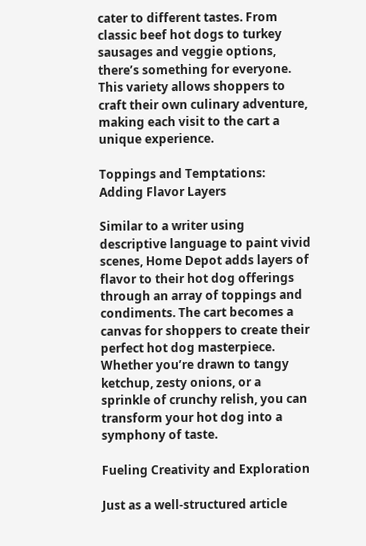cater to different tastes. From classic beef hot dogs to turkey sausages and veggie options, there’s something for everyone. This variety allows shoppers to craft their own culinary adventure, making each visit to the cart a unique experience.

Toppings and Temptations: Adding Flavor Layers

Similar to a writer using descriptive language to paint vivid scenes, Home Depot adds layers of flavor to their hot dog offerings through an array of toppings and condiments. The cart becomes a canvas for shoppers to create their perfect hot dog masterpiece. Whether you’re drawn to tangy ketchup, zesty onions, or a sprinkle of crunchy relish, you can transform your hot dog into a symphony of taste.

Fueling Creativity and Exploration

Just as a well-structured article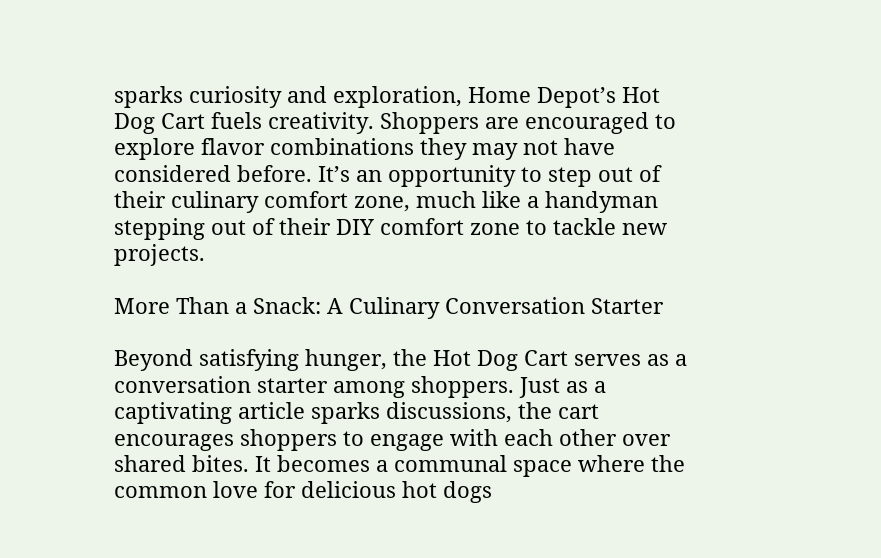sparks curiosity and exploration, Home Depot’s Hot Dog Cart fuels creativity. Shoppers are encouraged to explore flavor combinations they may not have considered before. It’s an opportunity to step out of their culinary comfort zone, much like a handyman stepping out of their DIY comfort zone to tackle new projects.

More Than a Snack: A Culinary Conversation Starter

Beyond satisfying hunger, the Hot Dog Cart serves as a conversation starter among shoppers. Just as a captivating article sparks discussions, the cart encourages shoppers to engage with each other over shared bites. It becomes a communal space where the common love for delicious hot dogs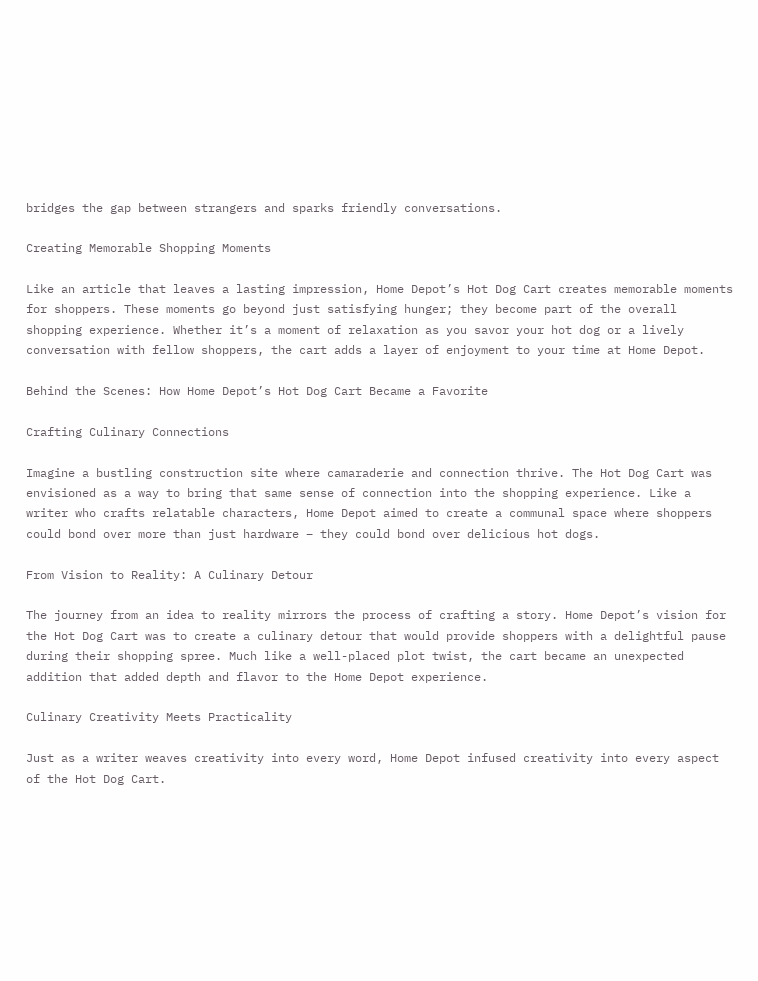bridges the gap between strangers and sparks friendly conversations.

Creating Memorable Shopping Moments

Like an article that leaves a lasting impression, Home Depot’s Hot Dog Cart creates memorable moments for shoppers. These moments go beyond just satisfying hunger; they become part of the overall shopping experience. Whether it’s a moment of relaxation as you savor your hot dog or a lively conversation with fellow shoppers, the cart adds a layer of enjoyment to your time at Home Depot.

Behind the Scenes: How Home Depot’s Hot Dog Cart Became a Favorite

Crafting Culinary Connections

Imagine a bustling construction site where camaraderie and connection thrive. The Hot Dog Cart was envisioned as a way to bring that same sense of connection into the shopping experience. Like a writer who crafts relatable characters, Home Depot aimed to create a communal space where shoppers could bond over more than just hardware – they could bond over delicious hot dogs.

From Vision to Reality: A Culinary Detour

The journey from an idea to reality mirrors the process of crafting a story. Home Depot’s vision for the Hot Dog Cart was to create a culinary detour that would provide shoppers with a delightful pause during their shopping spree. Much like a well-placed plot twist, the cart became an unexpected addition that added depth and flavor to the Home Depot experience.

Culinary Creativity Meets Practicality

Just as a writer weaves creativity into every word, Home Depot infused creativity into every aspect of the Hot Dog Cart.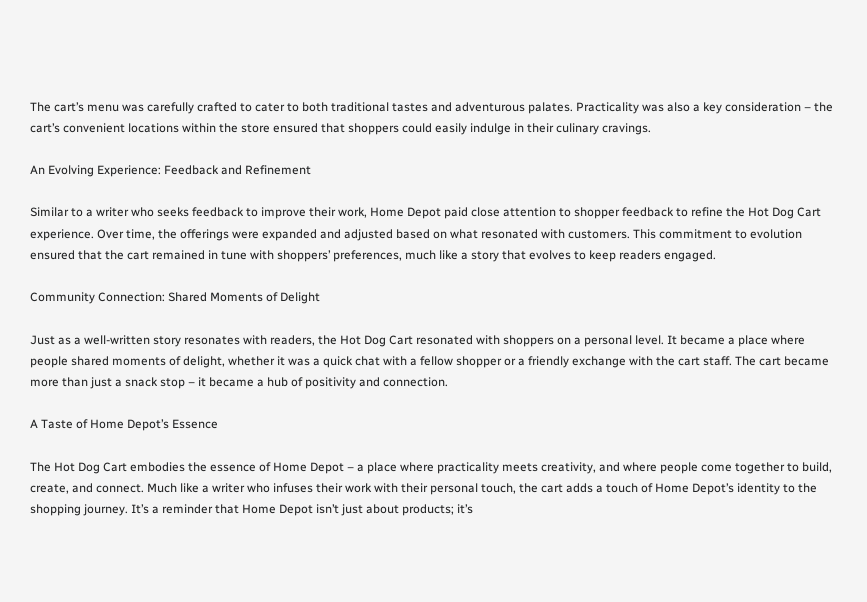The cart’s menu was carefully crafted to cater to both traditional tastes and adventurous palates. Practicality was also a key consideration – the cart’s convenient locations within the store ensured that shoppers could easily indulge in their culinary cravings.

An Evolving Experience: Feedback and Refinement

Similar to a writer who seeks feedback to improve their work, Home Depot paid close attention to shopper feedback to refine the Hot Dog Cart experience. Over time, the offerings were expanded and adjusted based on what resonated with customers. This commitment to evolution ensured that the cart remained in tune with shoppers’ preferences, much like a story that evolves to keep readers engaged.

Community Connection: Shared Moments of Delight

Just as a well-written story resonates with readers, the Hot Dog Cart resonated with shoppers on a personal level. It became a place where people shared moments of delight, whether it was a quick chat with a fellow shopper or a friendly exchange with the cart staff. The cart became more than just a snack stop – it became a hub of positivity and connection.

A Taste of Home Depot’s Essence

The Hot Dog Cart embodies the essence of Home Depot – a place where practicality meets creativity, and where people come together to build, create, and connect. Much like a writer who infuses their work with their personal touch, the cart adds a touch of Home Depot’s identity to the shopping journey. It’s a reminder that Home Depot isn’t just about products; it’s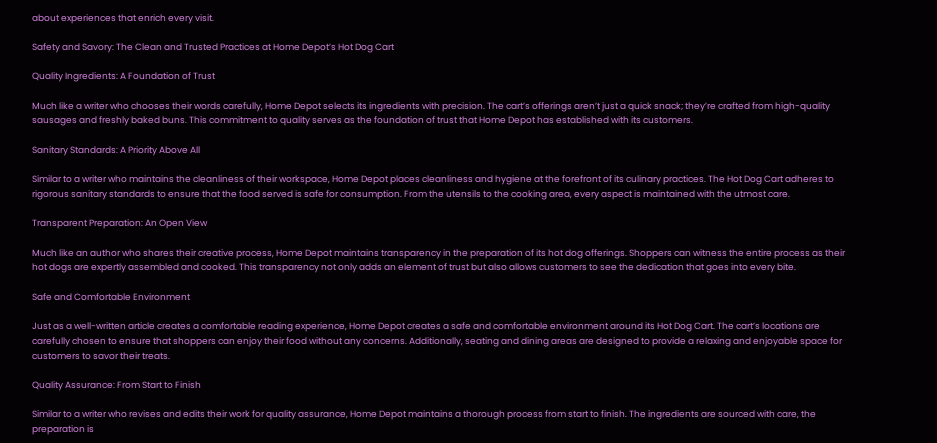about experiences that enrich every visit.

Safety and Savory: The Clean and Trusted Practices at Home Depot’s Hot Dog Cart

Quality Ingredients: A Foundation of Trust

Much like a writer who chooses their words carefully, Home Depot selects its ingredients with precision. The cart’s offerings aren’t just a quick snack; they’re crafted from high-quality sausages and freshly baked buns. This commitment to quality serves as the foundation of trust that Home Depot has established with its customers.

Sanitary Standards: A Priority Above All

Similar to a writer who maintains the cleanliness of their workspace, Home Depot places cleanliness and hygiene at the forefront of its culinary practices. The Hot Dog Cart adheres to rigorous sanitary standards to ensure that the food served is safe for consumption. From the utensils to the cooking area, every aspect is maintained with the utmost care.

Transparent Preparation: An Open View

Much like an author who shares their creative process, Home Depot maintains transparency in the preparation of its hot dog offerings. Shoppers can witness the entire process as their hot dogs are expertly assembled and cooked. This transparency not only adds an element of trust but also allows customers to see the dedication that goes into every bite.

Safe and Comfortable Environment

Just as a well-written article creates a comfortable reading experience, Home Depot creates a safe and comfortable environment around its Hot Dog Cart. The cart’s locations are carefully chosen to ensure that shoppers can enjoy their food without any concerns. Additionally, seating and dining areas are designed to provide a relaxing and enjoyable space for customers to savor their treats.

Quality Assurance: From Start to Finish

Similar to a writer who revises and edits their work for quality assurance, Home Depot maintains a thorough process from start to finish. The ingredients are sourced with care, the preparation is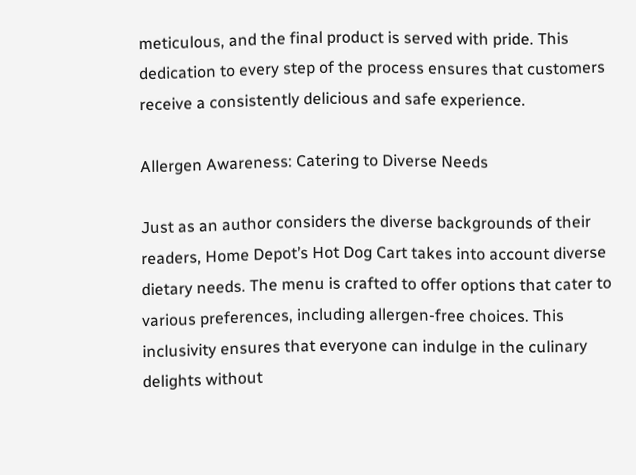meticulous, and the final product is served with pride. This dedication to every step of the process ensures that customers receive a consistently delicious and safe experience.

Allergen Awareness: Catering to Diverse Needs

Just as an author considers the diverse backgrounds of their readers, Home Depot’s Hot Dog Cart takes into account diverse dietary needs. The menu is crafted to offer options that cater to various preferences, including allergen-free choices. This inclusivity ensures that everyone can indulge in the culinary delights without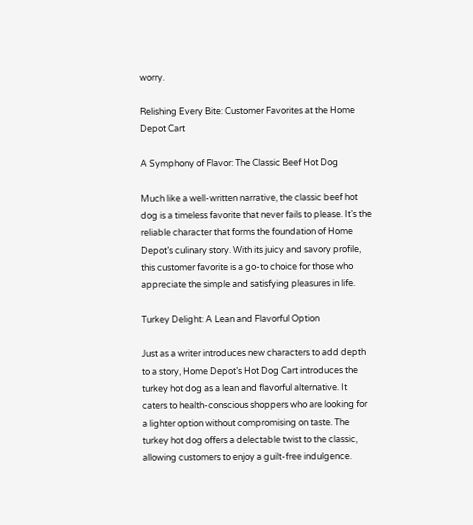worry.

Relishing Every Bite: Customer Favorites at the Home Depot Cart

A Symphony of Flavor: The Classic Beef Hot Dog

Much like a well-written narrative, the classic beef hot dog is a timeless favorite that never fails to please. It’s the reliable character that forms the foundation of Home Depot’s culinary story. With its juicy and savory profile, this customer favorite is a go-to choice for those who appreciate the simple and satisfying pleasures in life.

Turkey Delight: A Lean and Flavorful Option

Just as a writer introduces new characters to add depth to a story, Home Depot’s Hot Dog Cart introduces the turkey hot dog as a lean and flavorful alternative. It caters to health-conscious shoppers who are looking for a lighter option without compromising on taste. The turkey hot dog offers a delectable twist to the classic, allowing customers to enjoy a guilt-free indulgence.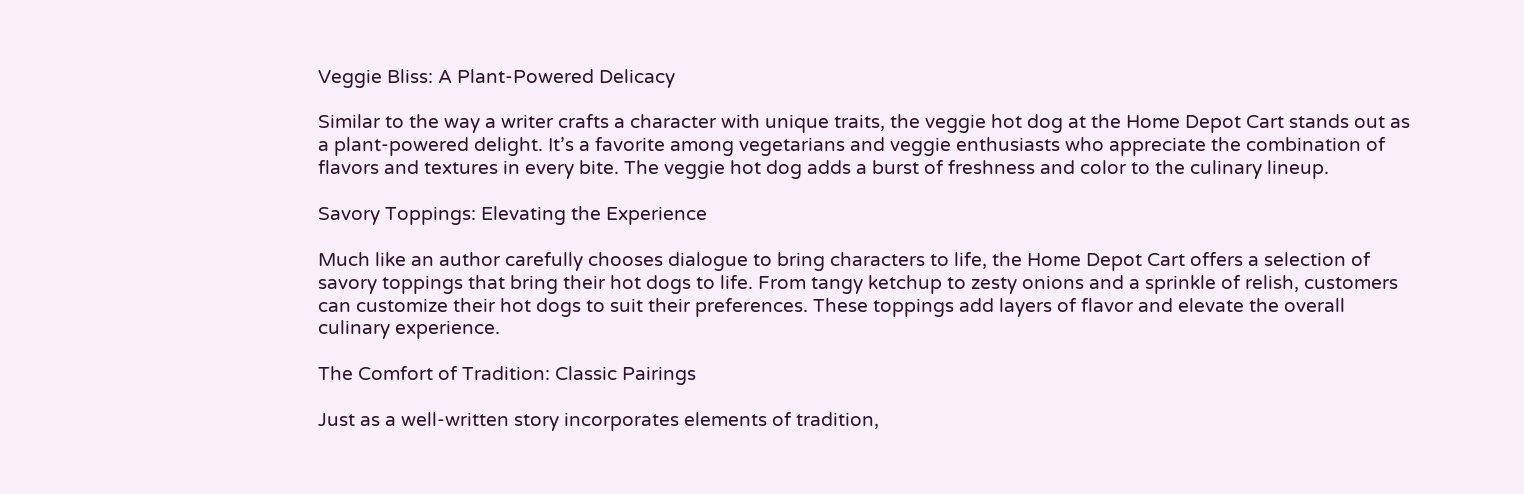Veggie Bliss: A Plant-Powered Delicacy

Similar to the way a writer crafts a character with unique traits, the veggie hot dog at the Home Depot Cart stands out as a plant-powered delight. It’s a favorite among vegetarians and veggie enthusiasts who appreciate the combination of flavors and textures in every bite. The veggie hot dog adds a burst of freshness and color to the culinary lineup.

Savory Toppings: Elevating the Experience

Much like an author carefully chooses dialogue to bring characters to life, the Home Depot Cart offers a selection of savory toppings that bring their hot dogs to life. From tangy ketchup to zesty onions and a sprinkle of relish, customers can customize their hot dogs to suit their preferences. These toppings add layers of flavor and elevate the overall culinary experience.

The Comfort of Tradition: Classic Pairings

Just as a well-written story incorporates elements of tradition,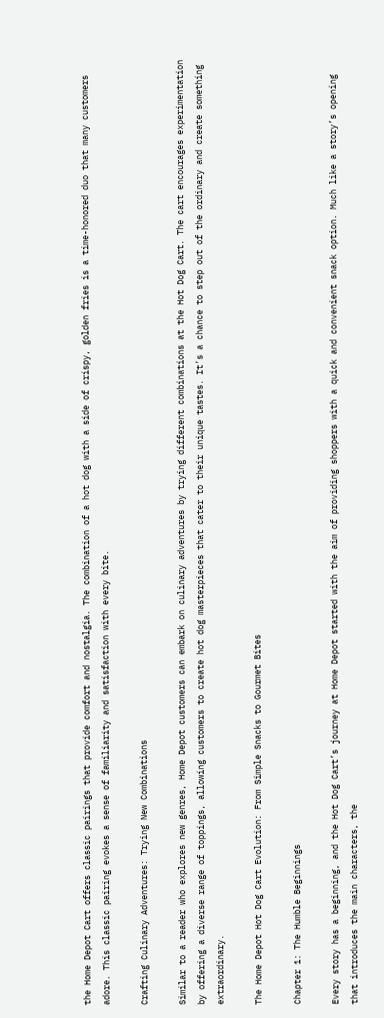the Home Depot Cart offers classic pairings that provide comfort and nostalgia. The combination of a hot dog with a side of crispy, golden fries is a time-honored duo that many customers adore. This classic pairing evokes a sense of familiarity and satisfaction with every bite.

Crafting Culinary Adventures: Trying New Combinations

Similar to a reader who explores new genres, Home Depot customers can embark on culinary adventures by trying different combinations at the Hot Dog Cart. The cart encourages experimentation by offering a diverse range of toppings, allowing customers to create hot dog masterpieces that cater to their unique tastes. It’s a chance to step out of the ordinary and create something extraordinary.

The Home Depot Hot Dog Cart Evolution: From Simple Snacks to Gourmet Bites

Chapter 1: The Humble Beginnings

Every story has a beginning, and the Hot Dog Cart’s journey at Home Depot started with the aim of providing shoppers with a quick and convenient snack option. Much like a story’s opening that introduces the main characters, the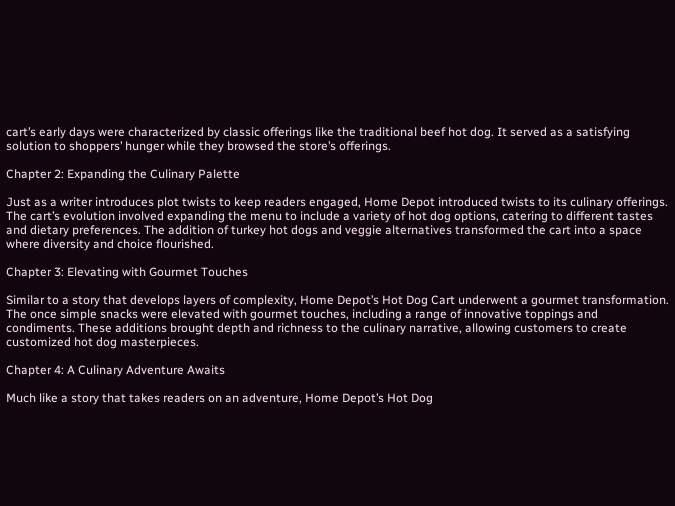cart’s early days were characterized by classic offerings like the traditional beef hot dog. It served as a satisfying solution to shoppers’ hunger while they browsed the store’s offerings.

Chapter 2: Expanding the Culinary Palette

Just as a writer introduces plot twists to keep readers engaged, Home Depot introduced twists to its culinary offerings. The cart’s evolution involved expanding the menu to include a variety of hot dog options, catering to different tastes and dietary preferences. The addition of turkey hot dogs and veggie alternatives transformed the cart into a space where diversity and choice flourished.

Chapter 3: Elevating with Gourmet Touches

Similar to a story that develops layers of complexity, Home Depot’s Hot Dog Cart underwent a gourmet transformation. The once simple snacks were elevated with gourmet touches, including a range of innovative toppings and condiments. These additions brought depth and richness to the culinary narrative, allowing customers to create customized hot dog masterpieces.

Chapter 4: A Culinary Adventure Awaits

Much like a story that takes readers on an adventure, Home Depot’s Hot Dog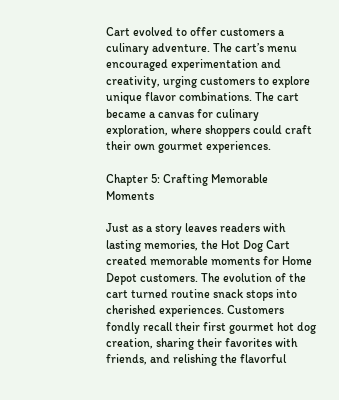Cart evolved to offer customers a culinary adventure. The cart’s menu encouraged experimentation and creativity, urging customers to explore unique flavor combinations. The cart became a canvas for culinary exploration, where shoppers could craft their own gourmet experiences.

Chapter 5: Crafting Memorable Moments

Just as a story leaves readers with lasting memories, the Hot Dog Cart created memorable moments for Home Depot customers. The evolution of the cart turned routine snack stops into cherished experiences. Customers fondly recall their first gourmet hot dog creation, sharing their favorites with friends, and relishing the flavorful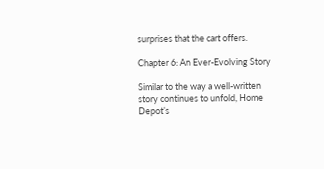surprises that the cart offers.

Chapter 6: An Ever-Evolving Story

Similar to the way a well-written story continues to unfold, Home Depot’s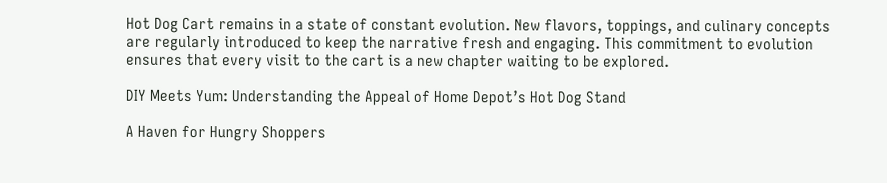Hot Dog Cart remains in a state of constant evolution. New flavors, toppings, and culinary concepts are regularly introduced to keep the narrative fresh and engaging. This commitment to evolution ensures that every visit to the cart is a new chapter waiting to be explored.

DIY Meets Yum: Understanding the Appeal of Home Depot’s Hot Dog Stand

A Haven for Hungry Shoppers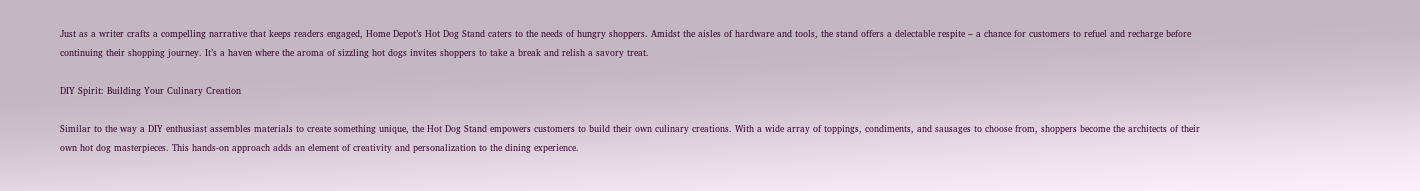Just as a writer crafts a compelling narrative that keeps readers engaged, Home Depot’s Hot Dog Stand caters to the needs of hungry shoppers. Amidst the aisles of hardware and tools, the stand offers a delectable respite – a chance for customers to refuel and recharge before continuing their shopping journey. It’s a haven where the aroma of sizzling hot dogs invites shoppers to take a break and relish a savory treat.

DIY Spirit: Building Your Culinary Creation

Similar to the way a DIY enthusiast assembles materials to create something unique, the Hot Dog Stand empowers customers to build their own culinary creations. With a wide array of toppings, condiments, and sausages to choose from, shoppers become the architects of their own hot dog masterpieces. This hands-on approach adds an element of creativity and personalization to the dining experience.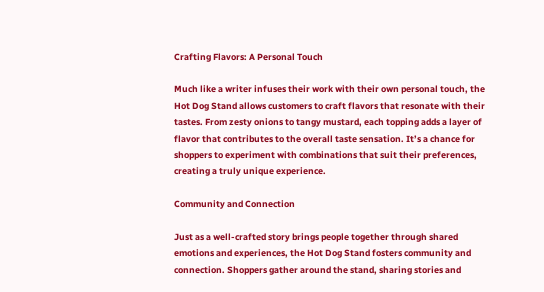Crafting Flavors: A Personal Touch

Much like a writer infuses their work with their own personal touch, the Hot Dog Stand allows customers to craft flavors that resonate with their tastes. From zesty onions to tangy mustard, each topping adds a layer of flavor that contributes to the overall taste sensation. It’s a chance for shoppers to experiment with combinations that suit their preferences, creating a truly unique experience.

Community and Connection

Just as a well-crafted story brings people together through shared emotions and experiences, the Hot Dog Stand fosters community and connection. Shoppers gather around the stand, sharing stories and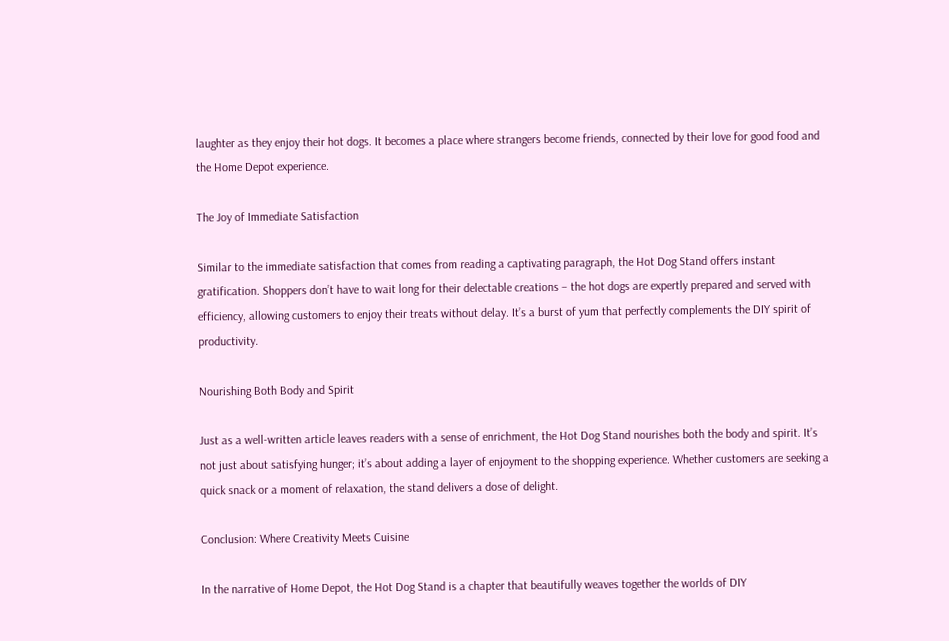laughter as they enjoy their hot dogs. It becomes a place where strangers become friends, connected by their love for good food and the Home Depot experience.

The Joy of Immediate Satisfaction

Similar to the immediate satisfaction that comes from reading a captivating paragraph, the Hot Dog Stand offers instant gratification. Shoppers don’t have to wait long for their delectable creations – the hot dogs are expertly prepared and served with efficiency, allowing customers to enjoy their treats without delay. It’s a burst of yum that perfectly complements the DIY spirit of productivity.

Nourishing Both Body and Spirit

Just as a well-written article leaves readers with a sense of enrichment, the Hot Dog Stand nourishes both the body and spirit. It’s not just about satisfying hunger; it’s about adding a layer of enjoyment to the shopping experience. Whether customers are seeking a quick snack or a moment of relaxation, the stand delivers a dose of delight.

Conclusion: Where Creativity Meets Cuisine

In the narrative of Home Depot, the Hot Dog Stand is a chapter that beautifully weaves together the worlds of DIY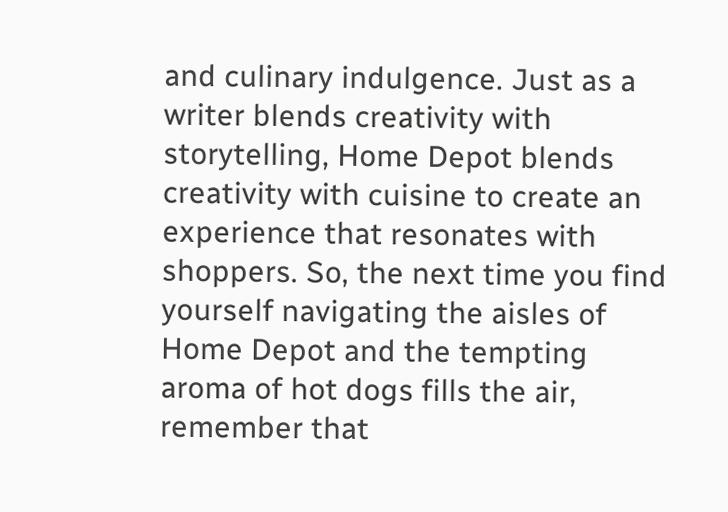and culinary indulgence. Just as a writer blends creativity with storytelling, Home Depot blends creativity with cuisine to create an experience that resonates with shoppers. So, the next time you find yourself navigating the aisles of Home Depot and the tempting aroma of hot dogs fills the air, remember that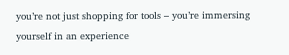you’re not just shopping for tools – you’re immersing yourself in an experience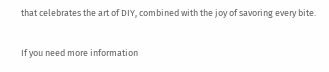that celebrates the art of DIY, combined with the joy of savoring every bite.

If you need more information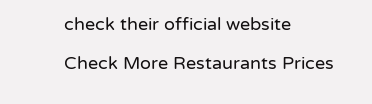check their official website

Check More Restaurants Prices